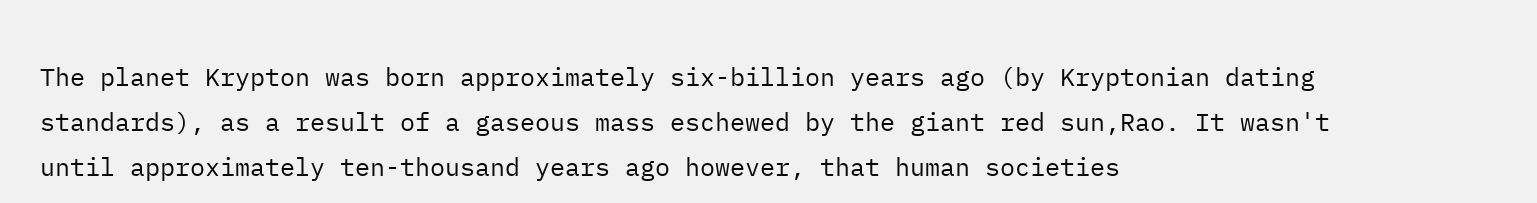The planet Krypton was born approximately six-billion years ago (by Kryptonian dating standards), as a result of a gaseous mass eschewed by the giant red sun,Rao. It wasn't until approximately ten-thousand years ago however, that human societies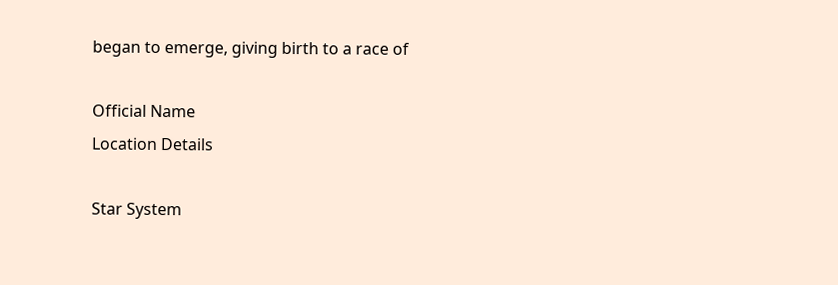began to emerge, giving birth to a race of

Official Name
Location Details

Star System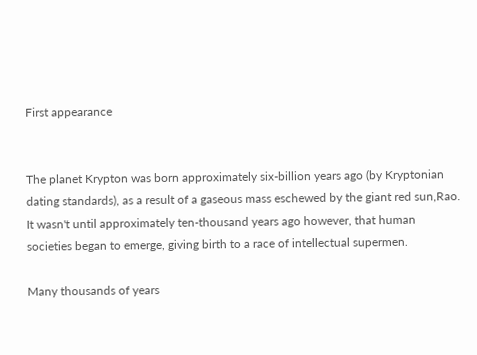First appearance


The planet Krypton was born approximately six-billion years ago (by Kryptonian dating standards), as a result of a gaseous mass eschewed by the giant red sun,Rao. It wasn't until approximately ten-thousand years ago however, that human societies began to emerge, giving birth to a race of intellectual supermen.

Many thousands of years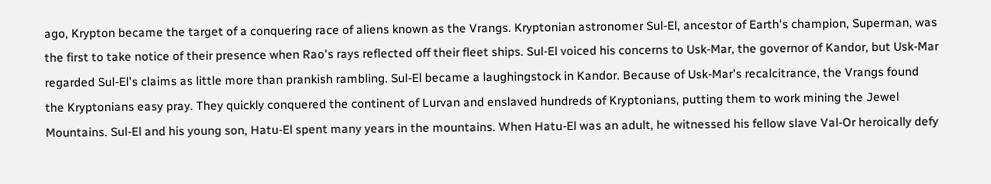ago, Krypton became the target of a conquering race of aliens known as the Vrangs. Kryptonian astronomer Sul-El, ancestor of Earth's champion, Superman, was the first to take notice of their presence when Rao's rays reflected off their fleet ships. Sul-El voiced his concerns to Usk-Mar, the governor of Kandor, but Usk-Mar regarded Sul-El's claims as little more than prankish rambling. Sul-El became a laughingstock in Kandor. Because of Usk-Mar's recalcitrance, the Vrangs found the Kryptonians easy pray. They quickly conquered the continent of Lurvan and enslaved hundreds of Kryptonians, putting them to work mining the Jewel Mountains. Sul-El and his young son, Hatu-El spent many years in the mountains. When Hatu-El was an adult, he witnessed his fellow slave Val-Or heroically defy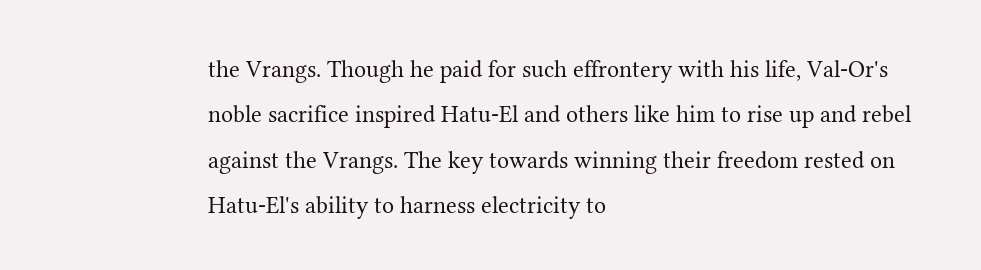the Vrangs. Though he paid for such effrontery with his life, Val-Or's noble sacrifice inspired Hatu-El and others like him to rise up and rebel against the Vrangs. The key towards winning their freedom rested on Hatu-El's ability to harness electricity to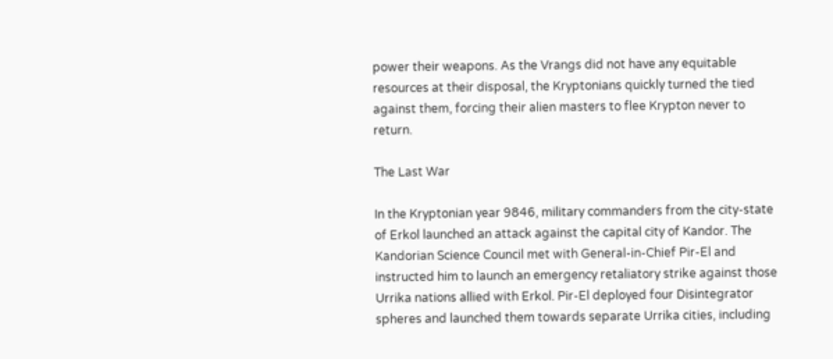power their weapons. As the Vrangs did not have any equitable resources at their disposal, the Kryptonians quickly turned the tied against them, forcing their alien masters to flee Krypton never to return.

The Last War

In the Kryptonian year 9846, military commanders from the city-state of Erkol launched an attack against the capital city of Kandor. The Kandorian Science Council met with General-in-Chief Pir-El and instructed him to launch an emergency retaliatory strike against those Urrika nations allied with Erkol. Pir-El deployed four Disintegrator spheres and launched them towards separate Urrika cities, including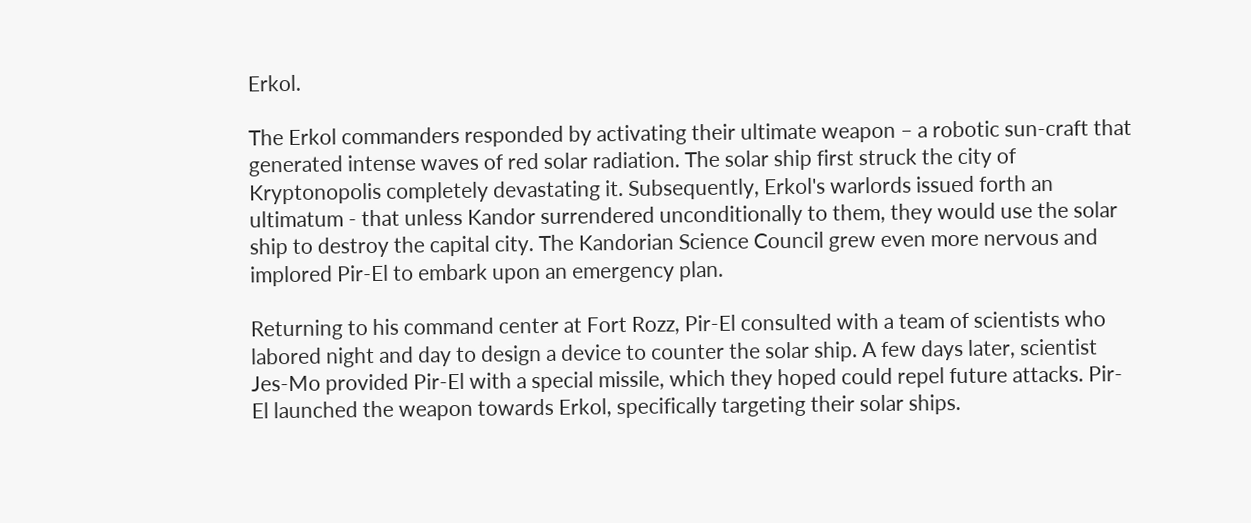Erkol.

The Erkol commanders responded by activating their ultimate weapon – a robotic sun-craft that generated intense waves of red solar radiation. The solar ship first struck the city of Kryptonopolis completely devastating it. Subsequently, Erkol's warlords issued forth an ultimatum - that unless Kandor surrendered unconditionally to them, they would use the solar ship to destroy the capital city. The Kandorian Science Council grew even more nervous and implored Pir-El to embark upon an emergency plan.

Returning to his command center at Fort Rozz, Pir-El consulted with a team of scientists who labored night and day to design a device to counter the solar ship. A few days later, scientist Jes-Mo provided Pir-El with a special missile, which they hoped could repel future attacks. Pir-El launched the weapon towards Erkol, specifically targeting their solar ships.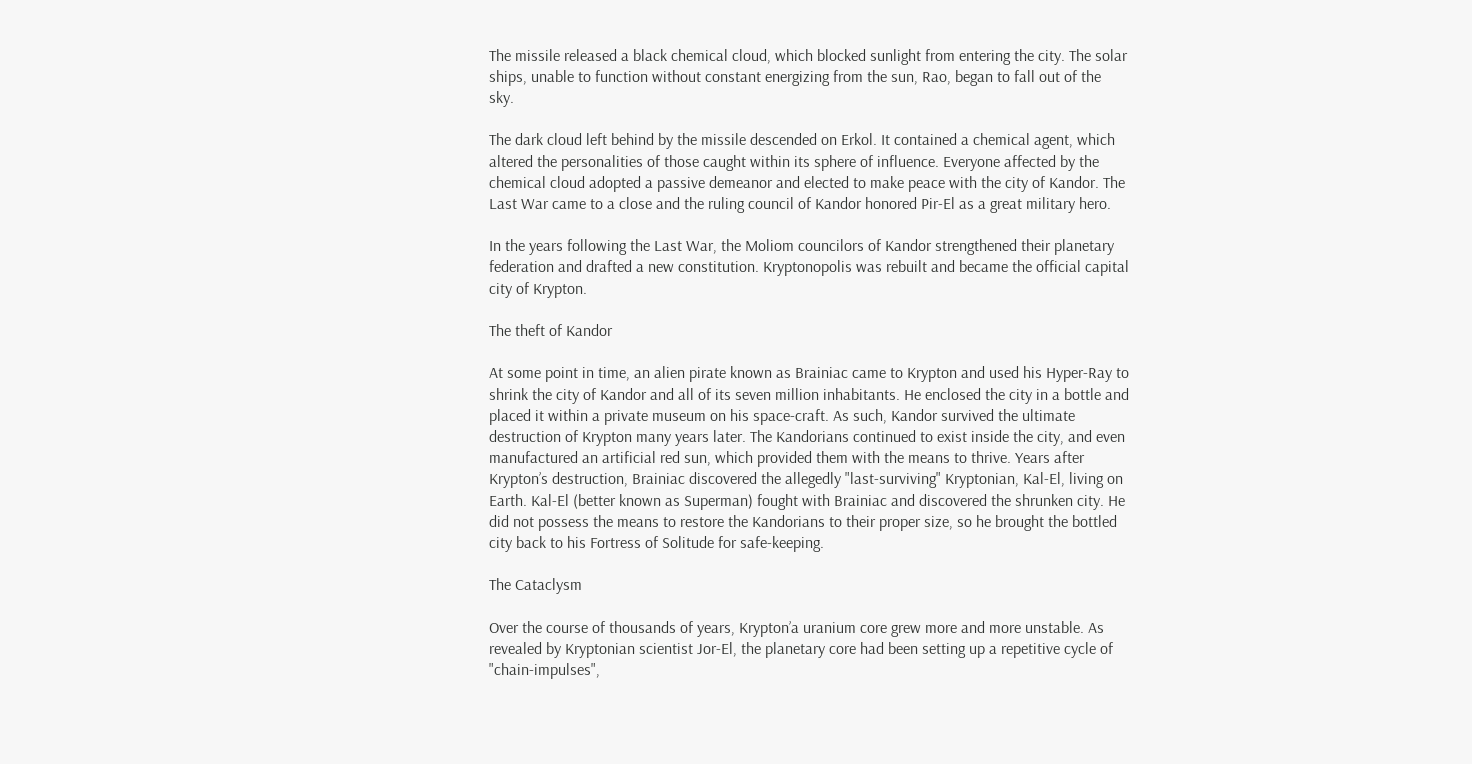The missile released a black chemical cloud, which blocked sunlight from entering the city. The solar ships, unable to function without constant energizing from the sun, Rao, began to fall out of the sky.

The dark cloud left behind by the missile descended on Erkol. It contained a chemical agent, which altered the personalities of those caught within its sphere of influence. Everyone affected by the chemical cloud adopted a passive demeanor and elected to make peace with the city of Kandor. The Last War came to a close and the ruling council of Kandor honored Pir-El as a great military hero.

In the years following the Last War, the Moliom councilors of Kandor strengthened their planetary federation and drafted a new constitution. Kryptonopolis was rebuilt and became the official capital city of Krypton.

The theft of Kandor

At some point in time, an alien pirate known as Brainiac came to Krypton and used his Hyper-Ray to shrink the city of Kandor and all of its seven million inhabitants. He enclosed the city in a bottle and placed it within a private museum on his space-craft. As such, Kandor survived the ultimate destruction of Krypton many years later. The Kandorians continued to exist inside the city, and even manufactured an artificial red sun, which provided them with the means to thrive. Years after Krypton’s destruction, Brainiac discovered the allegedly "last-surviving" Kryptonian, Kal-El, living on Earth. Kal-El (better known as Superman) fought with Brainiac and discovered the shrunken city. He did not possess the means to restore the Kandorians to their proper size, so he brought the bottled city back to his Fortress of Solitude for safe-keeping.

The Cataclysm

Over the course of thousands of years, Krypton’a uranium core grew more and more unstable. As revealed by Kryptonian scientist Jor-El, the planetary core had been setting up a repetitive cycle of "chain-impulses",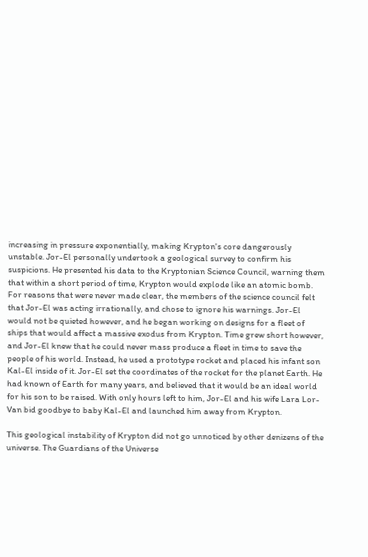increasing in pressure exponentially, making Krypton's core dangerously unstable. Jor-El personally undertook a geological survey to confirm his suspicions. He presented his data to the Kryptonian Science Council, warning them that within a short period of time, Krypton would explode like an atomic bomb. For reasons that were never made clear, the members of the science council felt that Jor-El was acting irrationally, and chose to ignore his warnings. Jor-El would not be quieted however, and he began working on designs for a fleet of ships that would affect a massive exodus from Krypton. Time grew short however, and Jor-El knew that he could never mass produce a fleet in time to save the people of his world. Instead, he used a prototype rocket and placed his infant son Kal-El inside of it. Jor-El set the coordinates of the rocket for the planet Earth. He had known of Earth for many years, and believed that it would be an ideal world for his son to be raised. With only hours left to him, Jor-El and his wife Lara Lor-Van bid goodbye to baby Kal-El and launched him away from Krypton.

This geological instability of Krypton did not go unnoticed by other denizens of the universe. The Guardians of the Universe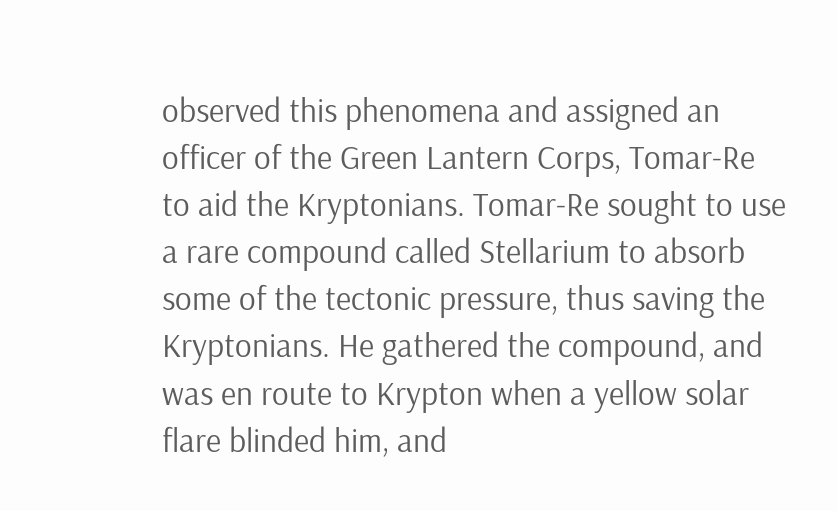observed this phenomena and assigned an officer of the Green Lantern Corps, Tomar-Re to aid the Kryptonians. Tomar-Re sought to use a rare compound called Stellarium to absorb some of the tectonic pressure, thus saving the Kryptonians. He gathered the compound, and was en route to Krypton when a yellow solar flare blinded him, and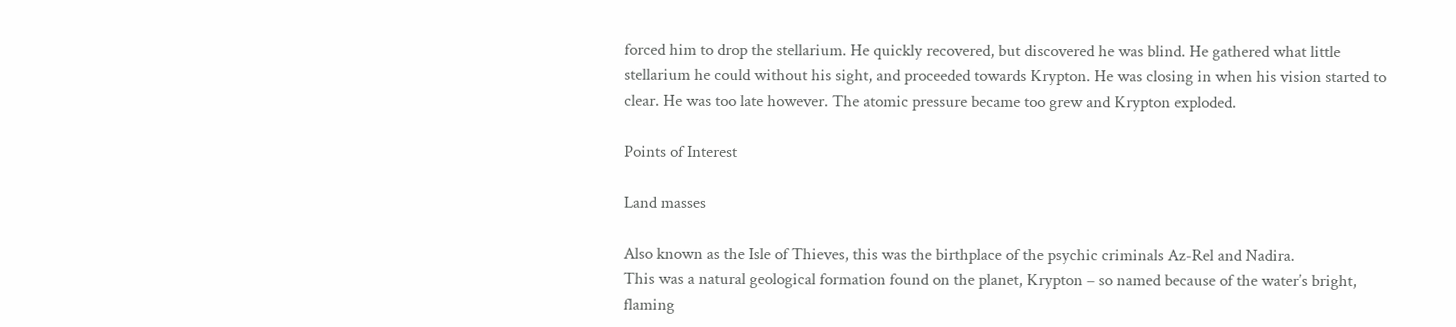forced him to drop the stellarium. He quickly recovered, but discovered he was blind. He gathered what little stellarium he could without his sight, and proceeded towards Krypton. He was closing in when his vision started to clear. He was too late however. The atomic pressure became too grew and Krypton exploded.

Points of Interest

Land masses

Also known as the Isle of Thieves, this was the birthplace of the psychic criminals Az-Rel and Nadira.
This was a natural geological formation found on the planet, Krypton – so named because of the water’s bright, flaming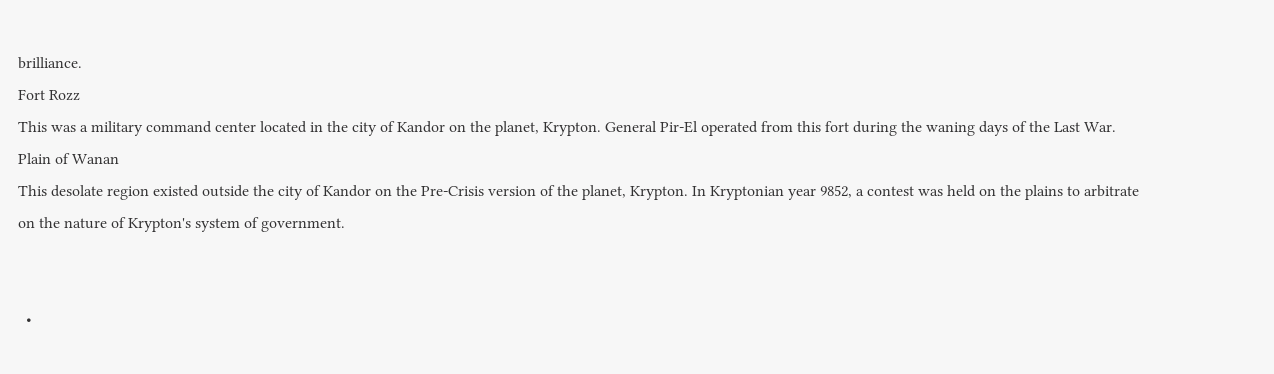brilliance.
Fort Rozz
This was a military command center located in the city of Kandor on the planet, Krypton. General Pir-El operated from this fort during the waning days of the Last War.
Plain of Wanan
This desolate region existed outside the city of Kandor on the Pre-Crisis version of the planet, Krypton. In Kryptonian year 9852, a contest was held on the plains to arbitrate on the nature of Krypton's system of government.


  •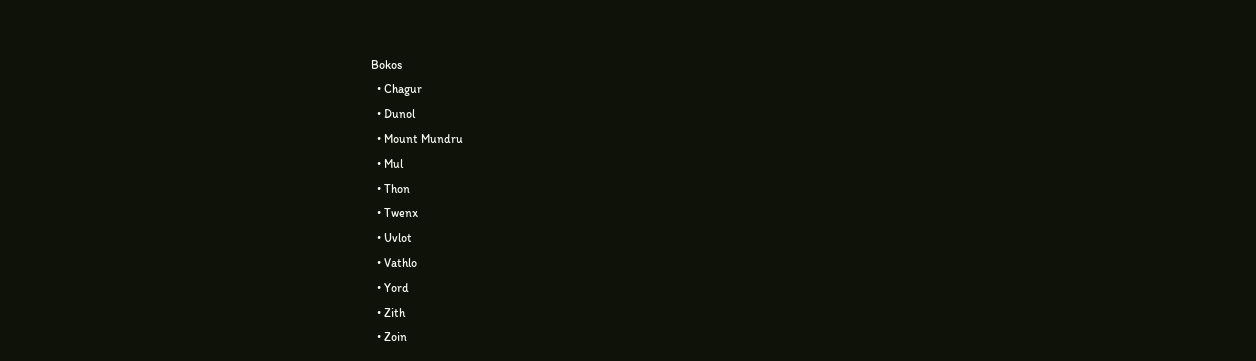Bokos
  • Chagur
  • Dunol
  • Mount Mundru
  • Mul
  • Thon
  • Twenx
  • Uvlot
  • Vathlo
  • Yord
  • Zith
  • Zoin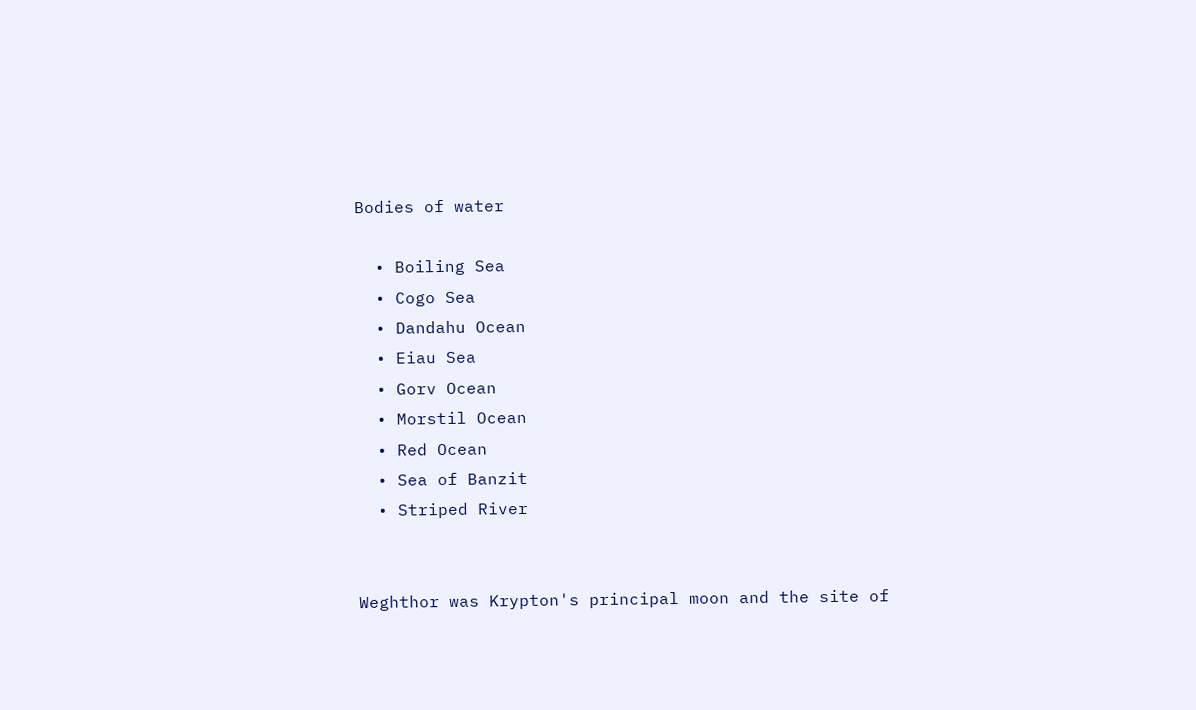Bodies of water

  • Boiling Sea
  • Cogo Sea
  • Dandahu Ocean
  • Eiau Sea
  • Gorv Ocean
  • Morstil Ocean
  • Red Ocean
  • Sea of Banzit
  • Striped River


Weghthor was Krypton's principal moon and the site of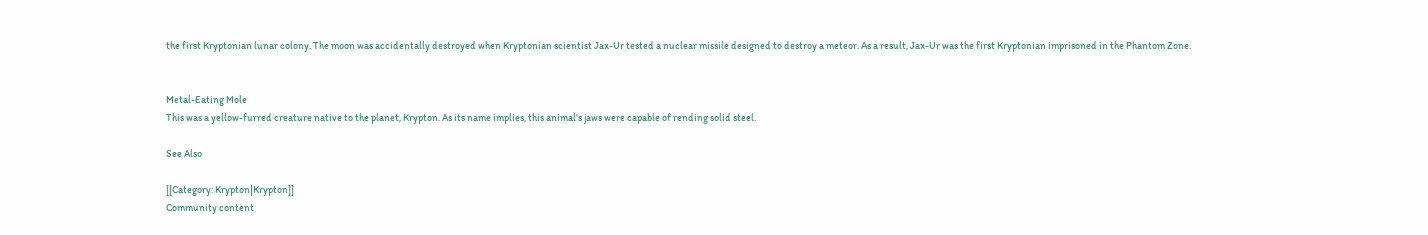the first Kryptonian lunar colony. The moon was accidentally destroyed when Kryptonian scientist Jax-Ur tested a nuclear missile designed to destroy a meteor. As a result, Jax-Ur was the first Kryptonian imprisoned in the Phantom Zone.


Metal-Eating Mole
This was a yellow-furred creature native to the planet, Krypton. As its name implies, this animal's jaws were capable of rending solid steel.

See Also

[[Category: Krypton|Krypton]]
Community content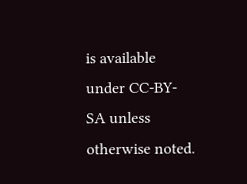is available under CC-BY-SA unless otherwise noted.